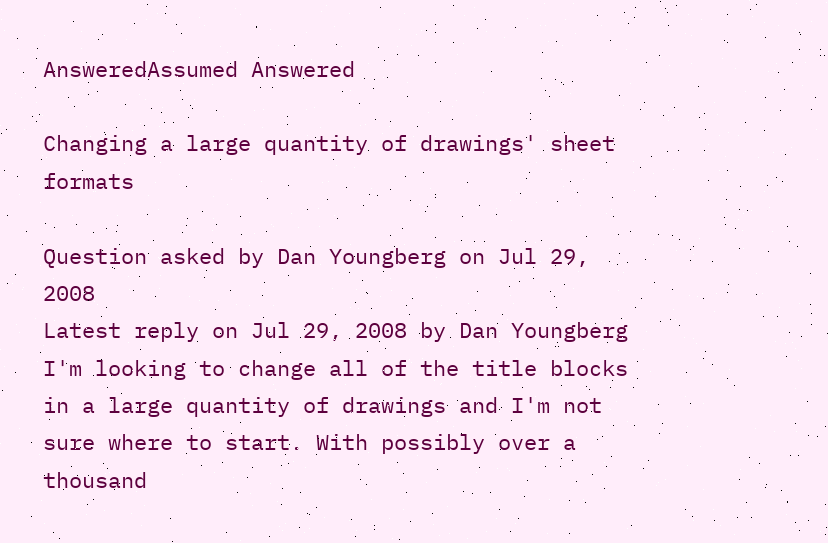AnsweredAssumed Answered

Changing a large quantity of drawings' sheet formats

Question asked by Dan Youngberg on Jul 29, 2008
Latest reply on Jul 29, 2008 by Dan Youngberg
I'm looking to change all of the title blocks in a large quantity of drawings and I'm not sure where to start. With possibly over a thousand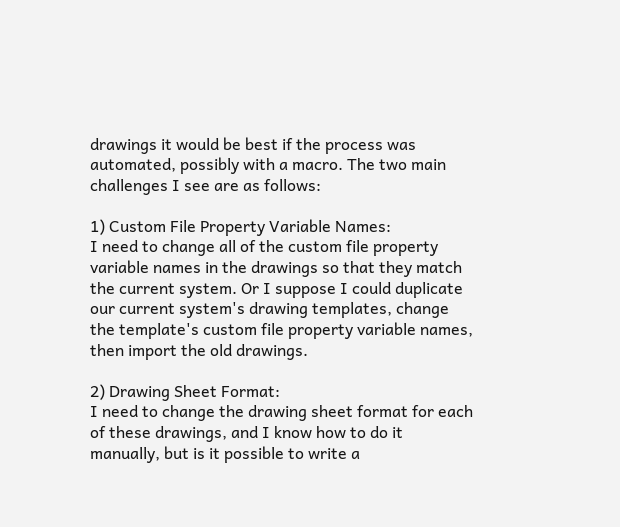drawings it would be best if the process was automated, possibly with a macro. The two main challenges I see are as follows:

1) Custom File Property Variable Names:
I need to change all of the custom file property variable names in the drawings so that they match the current system. Or I suppose I could duplicate our current system's drawing templates, change the template's custom file property variable names, then import the old drawings.

2) Drawing Sheet Format:
I need to change the drawing sheet format for each of these drawings, and I know how to do it manually, but is it possible to write a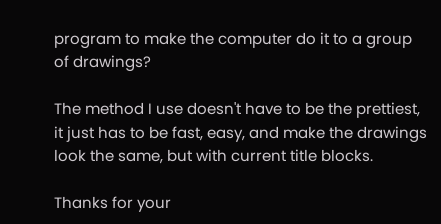program to make the computer do it to a group of drawings?

The method I use doesn't have to be the prettiest, it just has to be fast, easy, and make the drawings look the same, but with current title blocks.

Thanks for your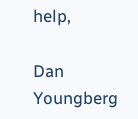help,

Dan Youngberg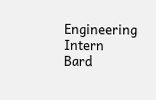Engineering Intern
Bard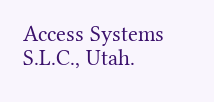Access Systems
S.L.C., Utah.